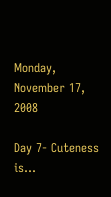Monday, November 17, 2008

Day 7- Cuteness is...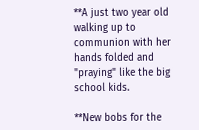**A just two year old walking up to communion with her hands folded and "praying" like the big school kids.

**New bobs for the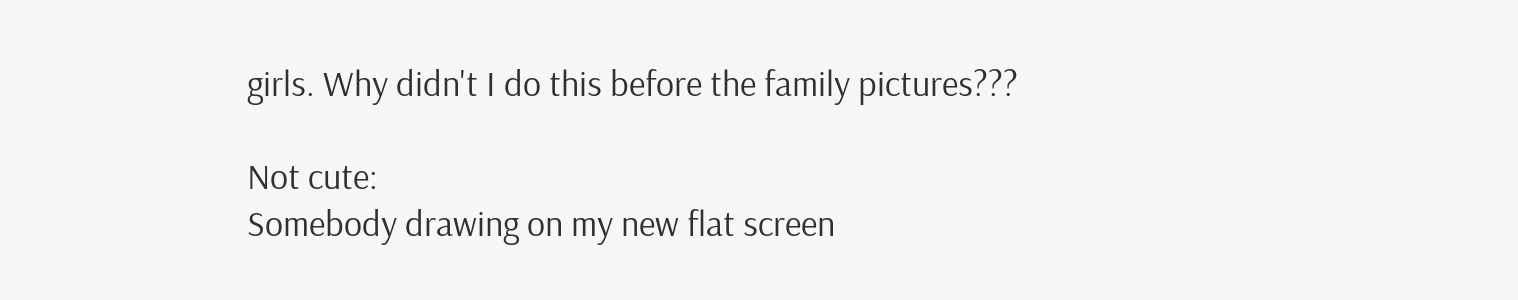girls. Why didn't I do this before the family pictures???

Not cute:
Somebody drawing on my new flat screen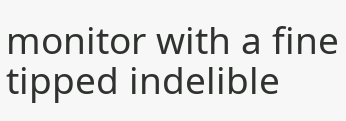monitor with a fine tipped indelible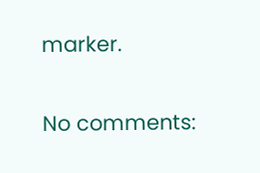marker.

No comments: